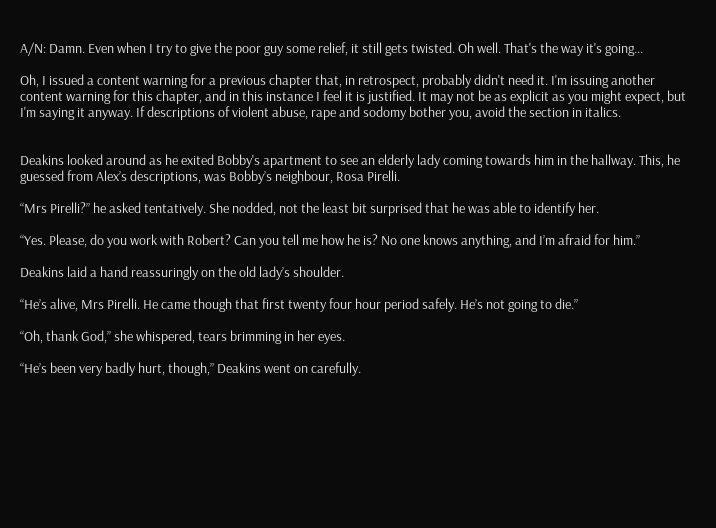A/N: Damn. Even when I try to give the poor guy some relief, it still gets twisted. Oh well. That's the way it's going...

Oh, I issued a content warning for a previous chapter that, in retrospect, probably didn't need it. I'm issuing another content warning for this chapter, and in this instance I feel it is justified. It may not be as explicit as you might expect, but I'm saying it anyway. If descriptions of violent abuse, rape and sodomy bother you, avoid the section in italics.


Deakins looked around as he exited Bobby's apartment to see an elderly lady coming towards him in the hallway. This, he guessed from Alex’s descriptions, was Bobby’s neighbour, Rosa Pirelli.

“Mrs Pirelli?” he asked tentatively. She nodded, not the least bit surprised that he was able to identify her.

“Yes. Please, do you work with Robert? Can you tell me how he is? No one knows anything, and I’m afraid for him.”

Deakins laid a hand reassuringly on the old lady’s shoulder.

“He’s alive, Mrs Pirelli. He came though that first twenty four hour period safely. He’s not going to die.”

“Oh, thank God,” she whispered, tears brimming in her eyes.

“He’s been very badly hurt, though,” Deakins went on carefully.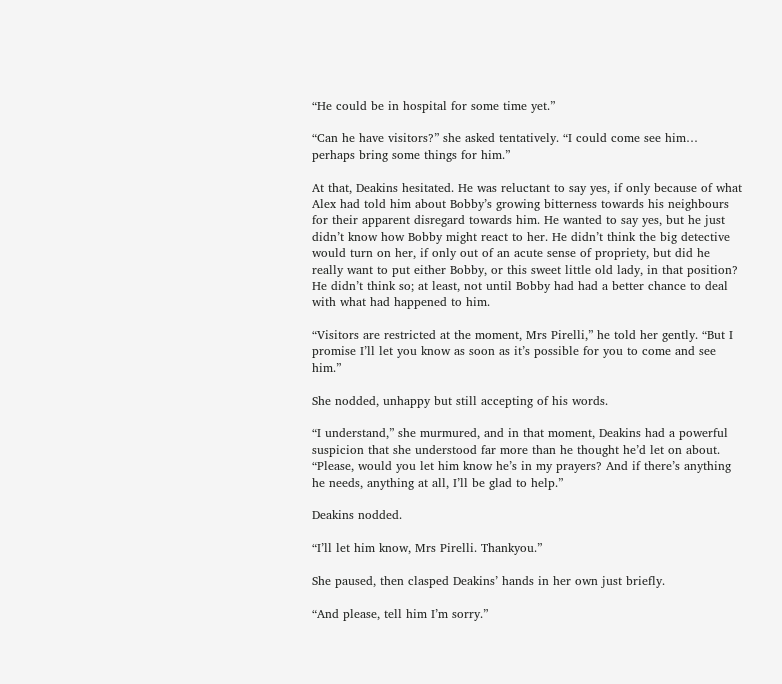“He could be in hospital for some time yet.”

“Can he have visitors?” she asked tentatively. “I could come see him… perhaps bring some things for him.”

At that, Deakins hesitated. He was reluctant to say yes, if only because of what Alex had told him about Bobby’s growing bitterness towards his neighbours for their apparent disregard towards him. He wanted to say yes, but he just didn’t know how Bobby might react to her. He didn’t think the big detective would turn on her, if only out of an acute sense of propriety, but did he really want to put either Bobby, or this sweet little old lady, in that position? He didn’t think so; at least, not until Bobby had had a better chance to deal with what had happened to him.

“Visitors are restricted at the moment, Mrs Pirelli,” he told her gently. “But I promise I’ll let you know as soon as it’s possible for you to come and see him.”

She nodded, unhappy but still accepting of his words.

“I understand,” she murmured, and in that moment, Deakins had a powerful suspicion that she understood far more than he thought he’d let on about. “Please, would you let him know he’s in my prayers? And if there’s anything he needs, anything at all, I’ll be glad to help.”

Deakins nodded.

“I’ll let him know, Mrs Pirelli. Thankyou.”

She paused, then clasped Deakins’ hands in her own just briefly.

“And please, tell him I’m sorry.”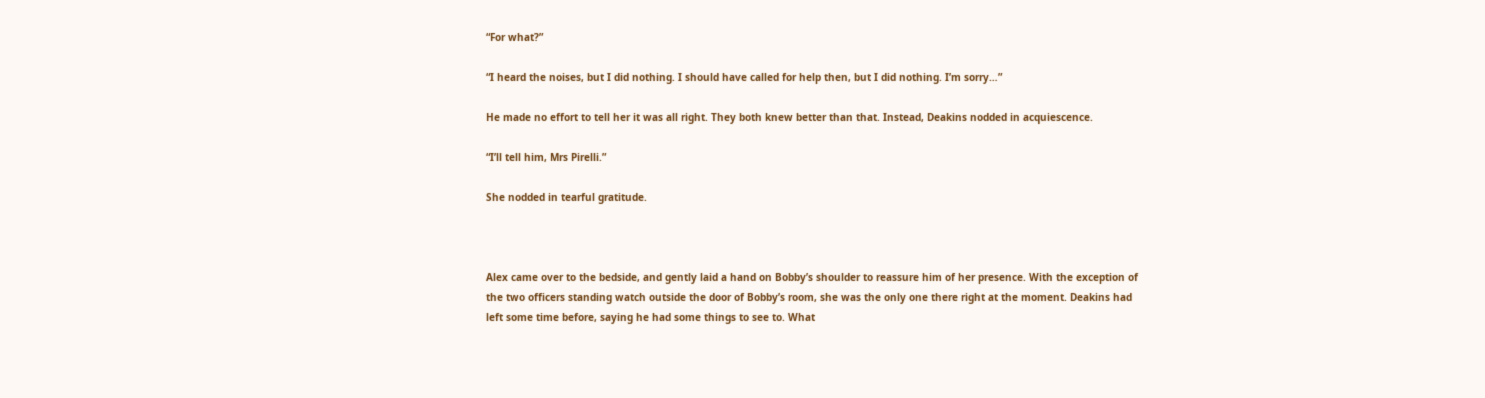“For what?”

“I heard the noises, but I did nothing. I should have called for help then, but I did nothing. I’m sorry…”

He made no effort to tell her it was all right. They both knew better than that. Instead, Deakins nodded in acquiescence.

“I’ll tell him, Mrs Pirelli.”

She nodded in tearful gratitude.



Alex came over to the bedside, and gently laid a hand on Bobby’s shoulder to reassure him of her presence. With the exception of the two officers standing watch outside the door of Bobby’s room, she was the only one there right at the moment. Deakins had left some time before, saying he had some things to see to. What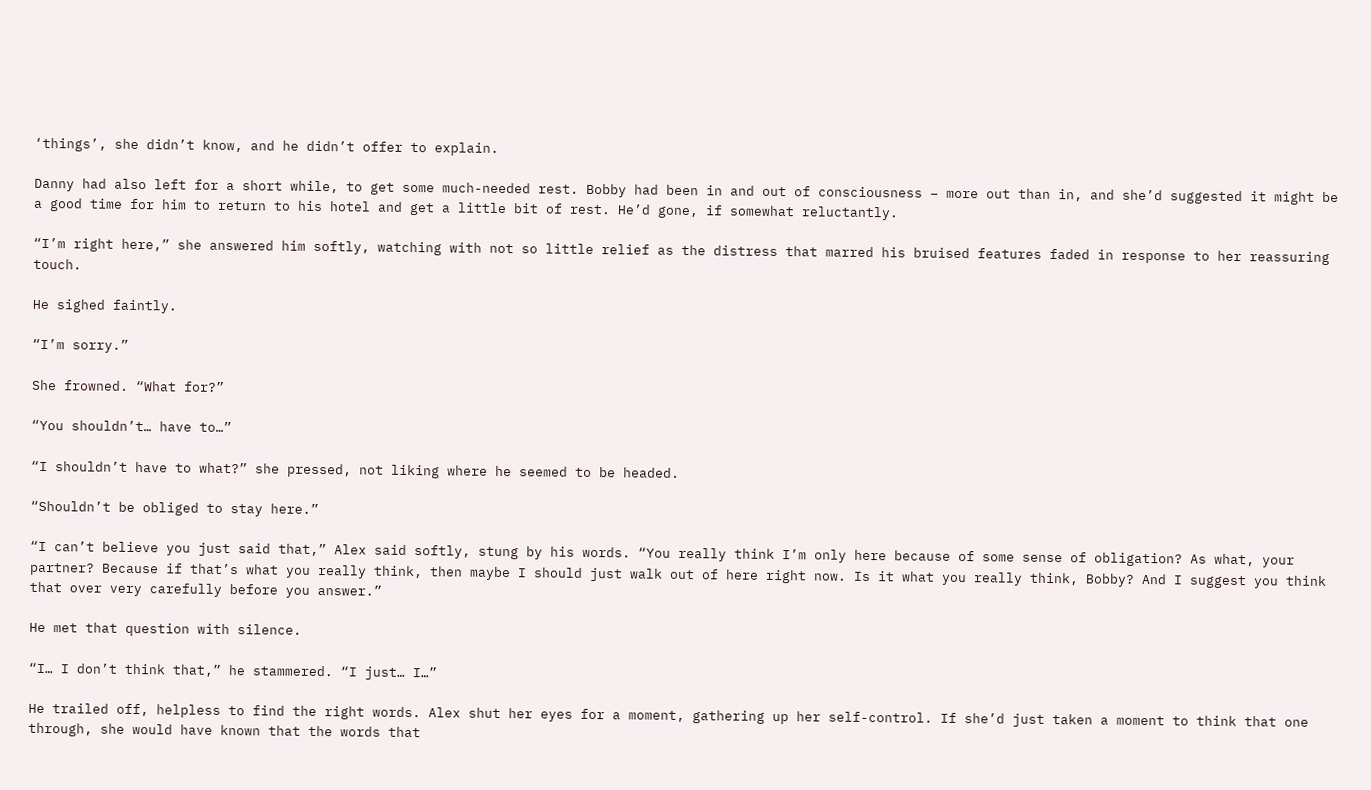‘things’, she didn’t know, and he didn’t offer to explain.

Danny had also left for a short while, to get some much-needed rest. Bobby had been in and out of consciousness – more out than in, and she’d suggested it might be a good time for him to return to his hotel and get a little bit of rest. He’d gone, if somewhat reluctantly.

“I’m right here,” she answered him softly, watching with not so little relief as the distress that marred his bruised features faded in response to her reassuring touch.

He sighed faintly.

“I’m sorry.”

She frowned. “What for?”

“You shouldn’t… have to…”

“I shouldn’t have to what?” she pressed, not liking where he seemed to be headed.

“Shouldn’t be obliged to stay here.”

“I can’t believe you just said that,” Alex said softly, stung by his words. “You really think I’m only here because of some sense of obligation? As what, your partner? Because if that’s what you really think, then maybe I should just walk out of here right now. Is it what you really think, Bobby? And I suggest you think that over very carefully before you answer.”

He met that question with silence.

“I… I don’t think that,” he stammered. “I just… I…”

He trailed off, helpless to find the right words. Alex shut her eyes for a moment, gathering up her self-control. If she’d just taken a moment to think that one through, she would have known that the words that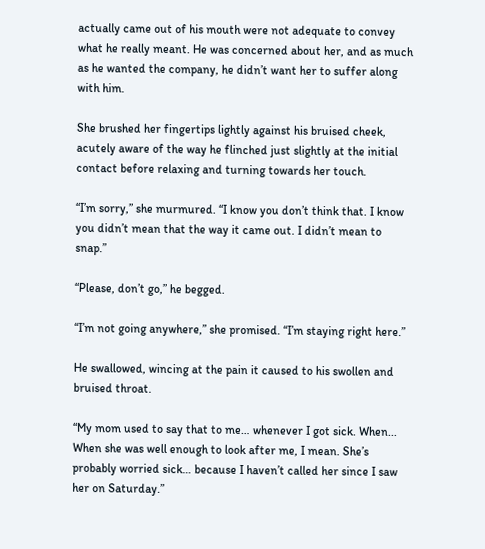actually came out of his mouth were not adequate to convey what he really meant. He was concerned about her, and as much as he wanted the company, he didn’t want her to suffer along with him.

She brushed her fingertips lightly against his bruised cheek, acutely aware of the way he flinched just slightly at the initial contact before relaxing and turning towards her touch.

“I’m sorry,” she murmured. “I know you don’t think that. I know you didn’t mean that the way it came out. I didn’t mean to snap.”

“Please, don’t go,” he begged.

“I’m not going anywhere,” she promised. “I’m staying right here.”

He swallowed, wincing at the pain it caused to his swollen and bruised throat.

“My mom used to say that to me… whenever I got sick. When... When she was well enough to look after me, I mean. She’s probably worried sick… because I haven’t called her since I saw her on Saturday.”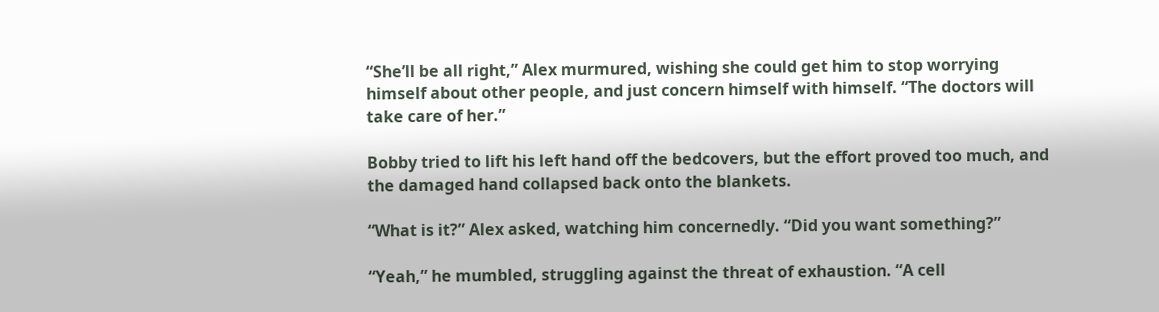“She’ll be all right,” Alex murmured, wishing she could get him to stop worrying himself about other people, and just concern himself with himself. “The doctors will take care of her.”

Bobby tried to lift his left hand off the bedcovers, but the effort proved too much, and the damaged hand collapsed back onto the blankets.

“What is it?” Alex asked, watching him concernedly. “Did you want something?”

“Yeah,” he mumbled, struggling against the threat of exhaustion. “A cell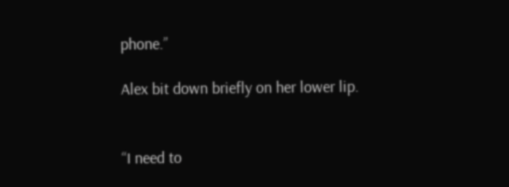phone.”

Alex bit down briefly on her lower lip.


“I need to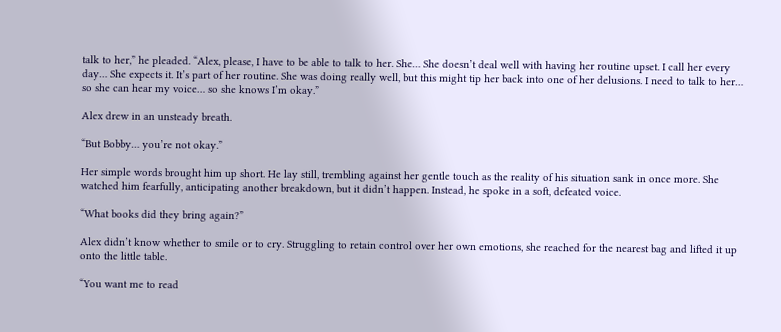talk to her,” he pleaded. “Alex, please, I have to be able to talk to her. She… She doesn’t deal well with having her routine upset. I call her every day… She expects it. It’s part of her routine. She was doing really well, but this might tip her back into one of her delusions. I need to talk to her… so she can hear my voice… so she knows I’m okay.”

Alex drew in an unsteady breath.

“But Bobby… you’re not okay.”

Her simple words brought him up short. He lay still, trembling against her gentle touch as the reality of his situation sank in once more. She watched him fearfully, anticipating another breakdown, but it didn’t happen. Instead, he spoke in a soft, defeated voice.

“What books did they bring again?”

Alex didn’t know whether to smile or to cry. Struggling to retain control over her own emotions, she reached for the nearest bag and lifted it up onto the little table.

“You want me to read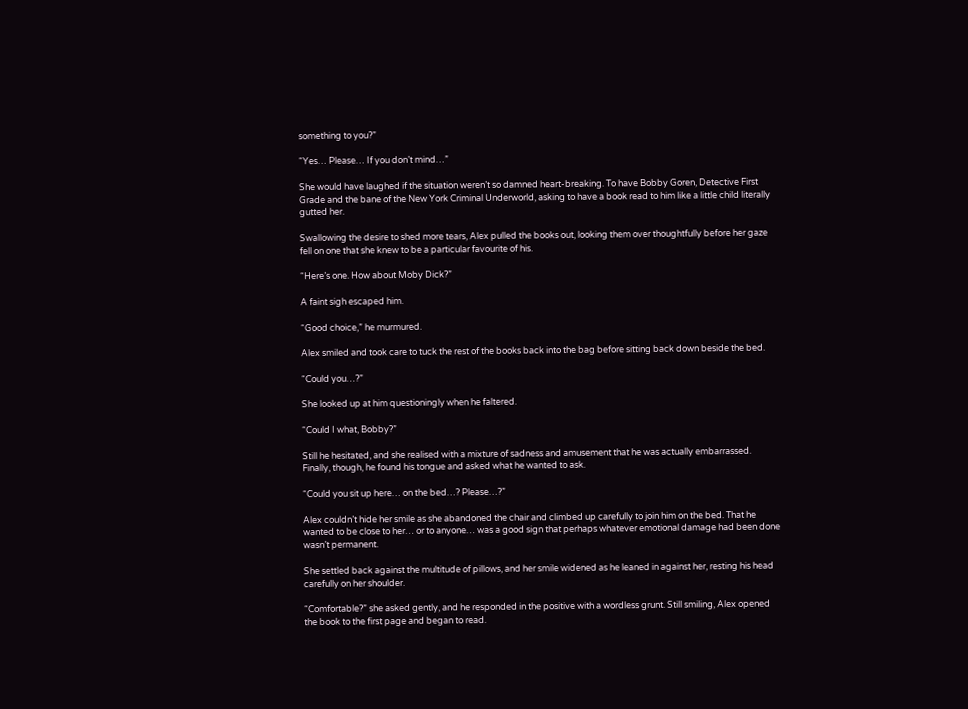something to you?”

“Yes… Please… If you don’t mind…”

She would have laughed if the situation weren’t so damned heart-breaking. To have Bobby Goren, Detective First Grade and the bane of the New York Criminal Underworld, asking to have a book read to him like a little child literally gutted her.

Swallowing the desire to shed more tears, Alex pulled the books out, looking them over thoughtfully before her gaze fell on one that she knew to be a particular favourite of his.

“Here’s one. How about Moby Dick?”

A faint sigh escaped him.

“Good choice,” he murmured.

Alex smiled and took care to tuck the rest of the books back into the bag before sitting back down beside the bed.

“Could you…?”

She looked up at him questioningly when he faltered.

“Could I what, Bobby?”

Still he hesitated, and she realised with a mixture of sadness and amusement that he was actually embarrassed. Finally, though, he found his tongue and asked what he wanted to ask.

“Could you sit up here… on the bed…? Please…?”

Alex couldn’t hide her smile as she abandoned the chair and climbed up carefully to join him on the bed. That he wanted to be close to her… or to anyone… was a good sign that perhaps whatever emotional damage had been done wasn’t permanent.

She settled back against the multitude of pillows, and her smile widened as he leaned in against her, resting his head carefully on her shoulder.

“Comfortable?” she asked gently, and he responded in the positive with a wordless grunt. Still smiling, Alex opened the book to the first page and began to read.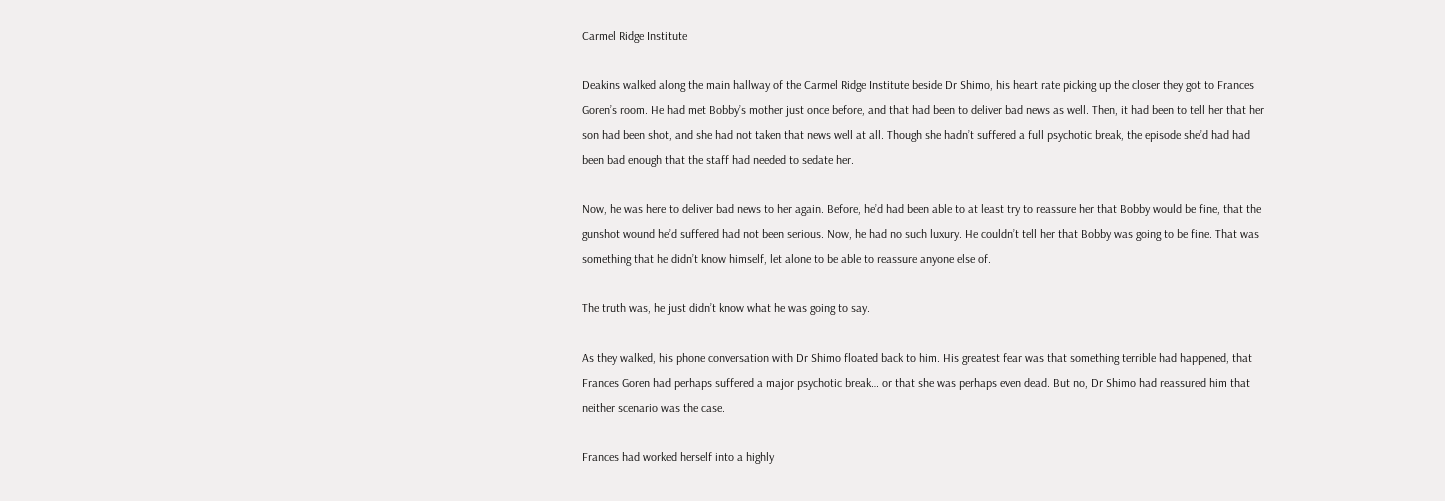Carmel Ridge Institute

Deakins walked along the main hallway of the Carmel Ridge Institute beside Dr Shimo, his heart rate picking up the closer they got to Frances Goren’s room. He had met Bobby’s mother just once before, and that had been to deliver bad news as well. Then, it had been to tell her that her son had been shot, and she had not taken that news well at all. Though she hadn’t suffered a full psychotic break, the episode she’d had had been bad enough that the staff had needed to sedate her.

Now, he was here to deliver bad news to her again. Before, he’d had been able to at least try to reassure her that Bobby would be fine, that the gunshot wound he’d suffered had not been serious. Now, he had no such luxury. He couldn’t tell her that Bobby was going to be fine. That was something that he didn’t know himself, let alone to be able to reassure anyone else of.

The truth was, he just didn’t know what he was going to say.

As they walked, his phone conversation with Dr Shimo floated back to him. His greatest fear was that something terrible had happened, that Frances Goren had perhaps suffered a major psychotic break… or that she was perhaps even dead. But no, Dr Shimo had reassured him that neither scenario was the case.

Frances had worked herself into a highly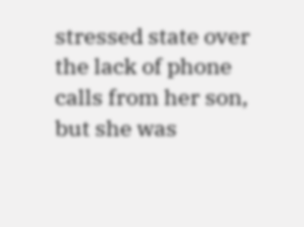stressed state over the lack of phone calls from her son, but she was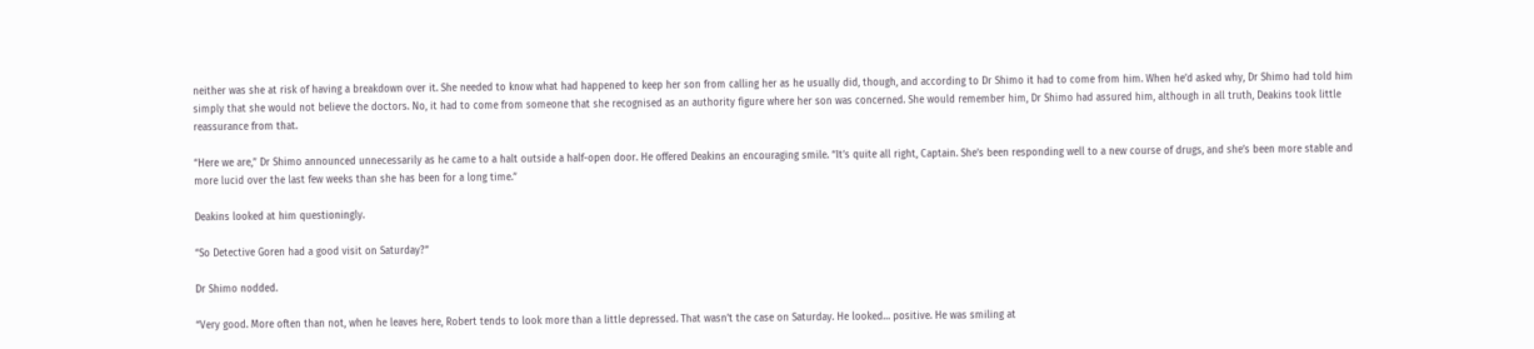neither was she at risk of having a breakdown over it. She needed to know what had happened to keep her son from calling her as he usually did, though, and according to Dr Shimo it had to come from him. When he’d asked why, Dr Shimo had told him simply that she would not believe the doctors. No, it had to come from someone that she recognised as an authority figure where her son was concerned. She would remember him, Dr Shimo had assured him, although in all truth, Deakins took little reassurance from that.

“Here we are,” Dr Shimo announced unnecessarily as he came to a halt outside a half-open door. He offered Deakins an encouraging smile. “It’s quite all right, Captain. She’s been responding well to a new course of drugs, and she’s been more stable and more lucid over the last few weeks than she has been for a long time.”

Deakins looked at him questioningly.

“So Detective Goren had a good visit on Saturday?”

Dr Shimo nodded.

“Very good. More often than not, when he leaves here, Robert tends to look more than a little depressed. That wasn’t the case on Saturday. He looked… positive. He was smiling at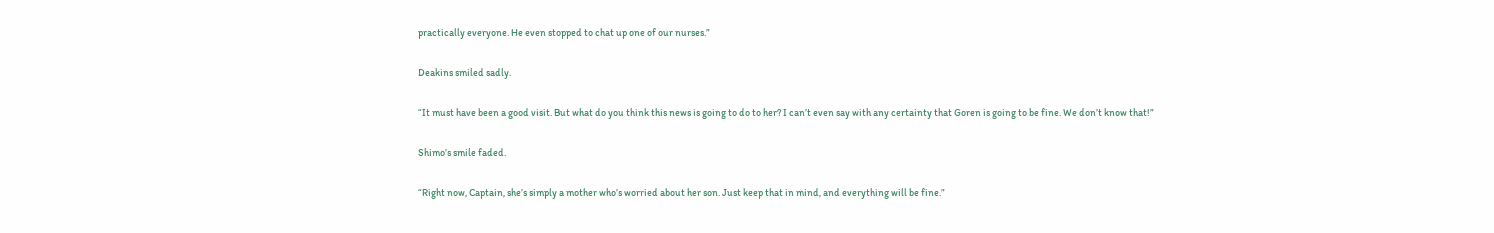practically everyone. He even stopped to chat up one of our nurses.”

Deakins smiled sadly.

“It must have been a good visit. But what do you think this news is going to do to her? I can’t even say with any certainty that Goren is going to be fine. We don’t know that!”

Shimo’s smile faded.

“Right now, Captain, she’s simply a mother who’s worried about her son. Just keep that in mind, and everything will be fine.”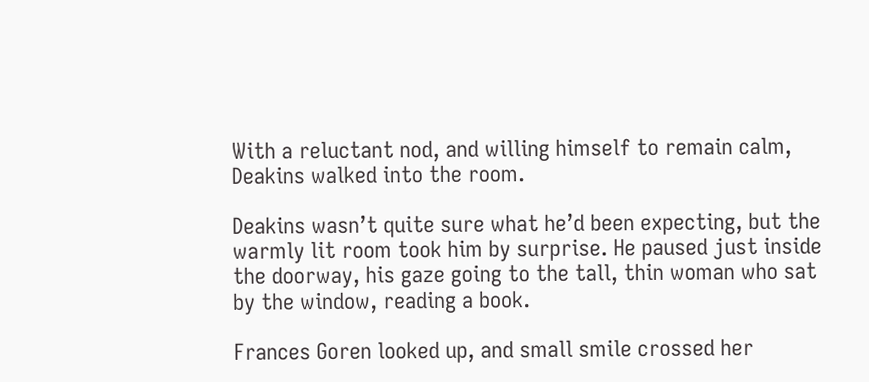With a reluctant nod, and willing himself to remain calm, Deakins walked into the room.

Deakins wasn’t quite sure what he’d been expecting, but the warmly lit room took him by surprise. He paused just inside the doorway, his gaze going to the tall, thin woman who sat by the window, reading a book.

Frances Goren looked up, and small smile crossed her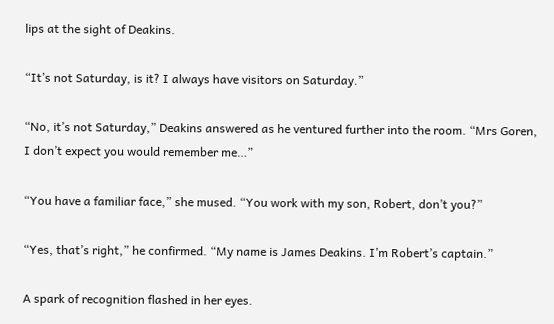lips at the sight of Deakins.

“It’s not Saturday, is it? I always have visitors on Saturday.”

“No, it’s not Saturday,” Deakins answered as he ventured further into the room. “Mrs Goren, I don’t expect you would remember me…”

“You have a familiar face,” she mused. “You work with my son, Robert, don’t you?”

“Yes, that’s right,” he confirmed. “My name is James Deakins. I’m Robert’s captain.”

A spark of recognition flashed in her eyes.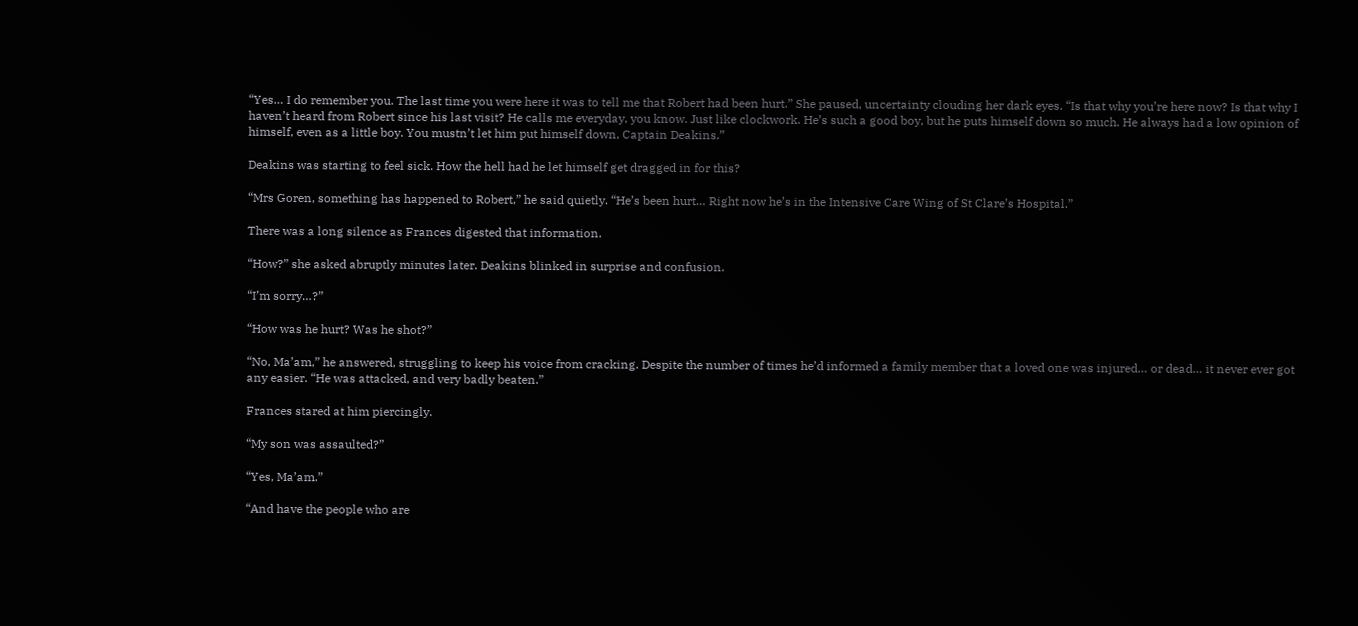“Yes… I do remember you. The last time you were here it was to tell me that Robert had been hurt.” She paused, uncertainty clouding her dark eyes. “Is that why you’re here now? Is that why I haven’t heard from Robert since his last visit? He calls me everyday, you know. Just like clockwork. He’s such a good boy, but he puts himself down so much. He always had a low opinion of himself, even as a little boy. You mustn’t let him put himself down, Captain Deakins.”

Deakins was starting to feel sick. How the hell had he let himself get dragged in for this?

“Mrs Goren, something has happened to Robert,” he said quietly. “He’s been hurt… Right now he’s in the Intensive Care Wing of St Clare’s Hospital.”

There was a long silence as Frances digested that information.

“How?” she asked abruptly minutes later. Deakins blinked in surprise and confusion.

“I’m sorry…?”

“How was he hurt? Was he shot?”

“No, Ma’am,” he answered, struggling to keep his voice from cracking. Despite the number of times he’d informed a family member that a loved one was injured… or dead… it never ever got any easier. “He was attacked, and very badly beaten.”

Frances stared at him piercingly.

“My son was assaulted?”

“Yes, Ma’am.”

“And have the people who are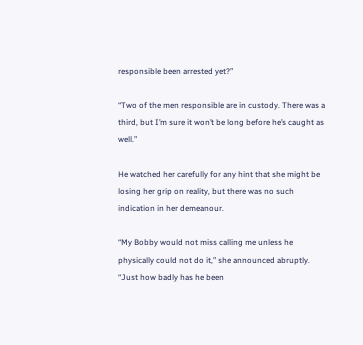responsible been arrested yet?”

“Two of the men responsible are in custody. There was a third, but I’m sure it won’t be long before he’s caught as well.”

He watched her carefully for any hint that she might be losing her grip on reality, but there was no such indication in her demeanour.

“My Bobby would not miss calling me unless he physically could not do it,” she announced abruptly. “Just how badly has he been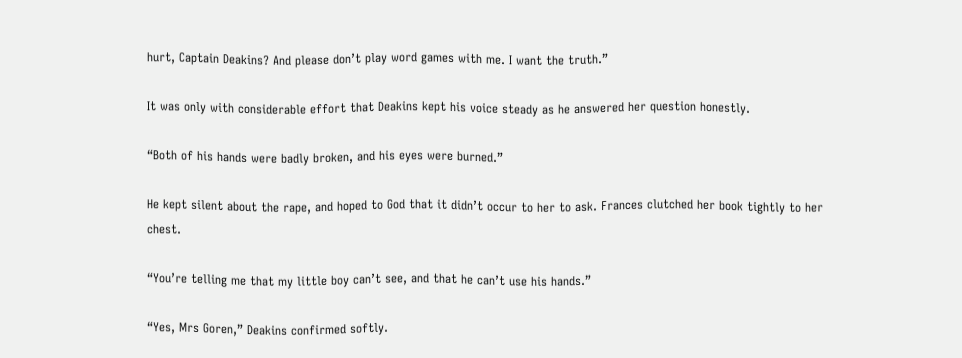hurt, Captain Deakins? And please don’t play word games with me. I want the truth.”

It was only with considerable effort that Deakins kept his voice steady as he answered her question honestly.

“Both of his hands were badly broken, and his eyes were burned.”

He kept silent about the rape, and hoped to God that it didn’t occur to her to ask. Frances clutched her book tightly to her chest.

“You’re telling me that my little boy can’t see, and that he can’t use his hands.”

“Yes, Mrs Goren,” Deakins confirmed softly.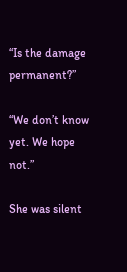“Is the damage permanent?”

“We don’t know yet. We hope not.”

She was silent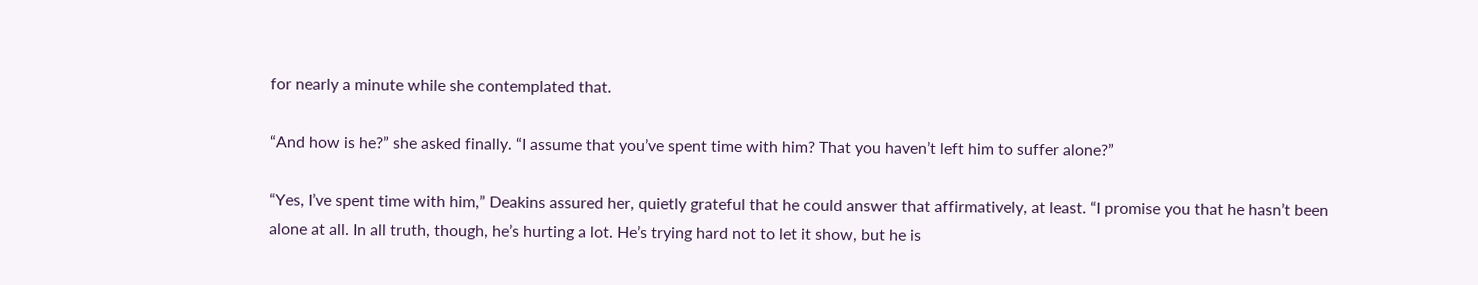for nearly a minute while she contemplated that.

“And how is he?” she asked finally. “I assume that you’ve spent time with him? That you haven’t left him to suffer alone?”

“Yes, I’ve spent time with him,” Deakins assured her, quietly grateful that he could answer that affirmatively, at least. “I promise you that he hasn’t been alone at all. In all truth, though, he’s hurting a lot. He’s trying hard not to let it show, but he is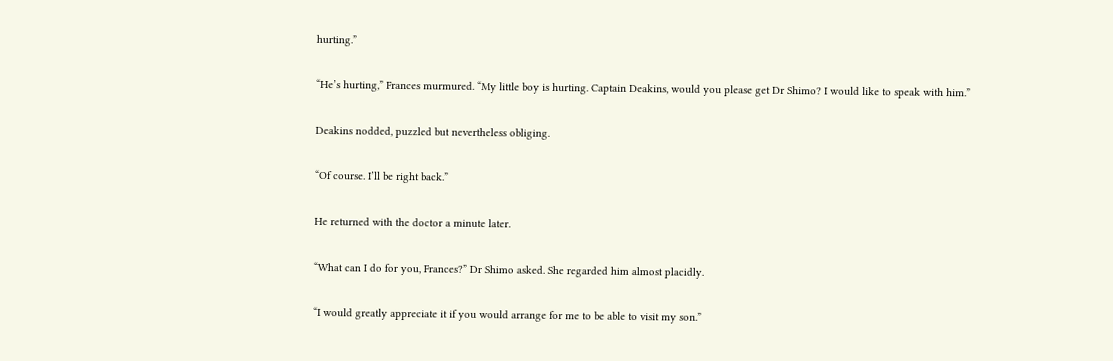hurting.”

“He’s hurting,” Frances murmured. “My little boy is hurting. Captain Deakins, would you please get Dr Shimo? I would like to speak with him.”

Deakins nodded, puzzled but nevertheless obliging.

“Of course. I’ll be right back.”

He returned with the doctor a minute later.

“What can I do for you, Frances?” Dr Shimo asked. She regarded him almost placidly.

“I would greatly appreciate it if you would arrange for me to be able to visit my son.”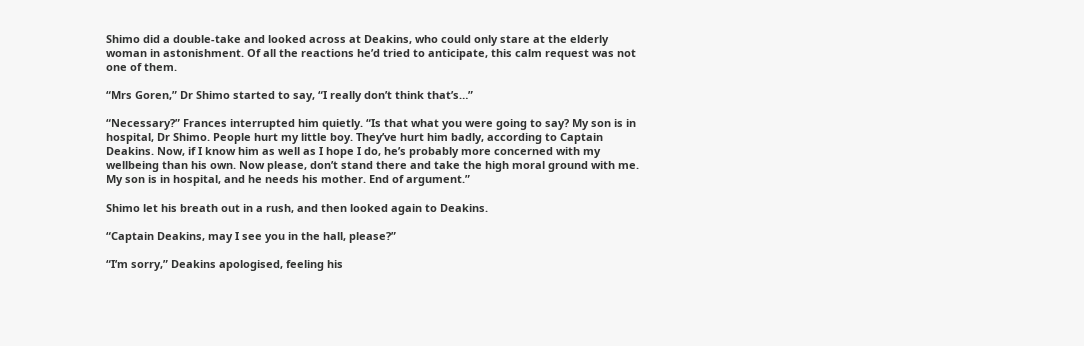Shimo did a double-take and looked across at Deakins, who could only stare at the elderly woman in astonishment. Of all the reactions he’d tried to anticipate, this calm request was not one of them.

“Mrs Goren,” Dr Shimo started to say, “I really don’t think that’s…”

“Necessary?” Frances interrupted him quietly. “Is that what you were going to say? My son is in hospital, Dr Shimo. People hurt my little boy. They’ve hurt him badly, according to Captain Deakins. Now, if I know him as well as I hope I do, he’s probably more concerned with my wellbeing than his own. Now please, don’t stand there and take the high moral ground with me. My son is in hospital, and he needs his mother. End of argument.”

Shimo let his breath out in a rush, and then looked again to Deakins.

“Captain Deakins, may I see you in the hall, please?”

“I’m sorry,” Deakins apologised, feeling his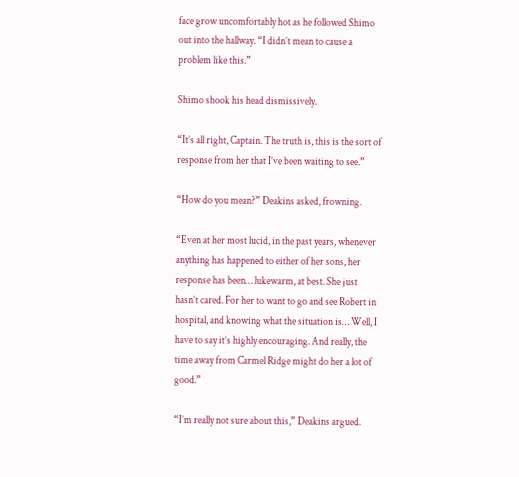face grow uncomfortably hot as he followed Shimo out into the hallway. “I didn’t mean to cause a problem like this.”

Shimo shook his head dismissively.

“It’s all right, Captain. The truth is, this is the sort of response from her that I’ve been waiting to see.”

“How do you mean?” Deakins asked, frowning.

“Even at her most lucid, in the past years, whenever anything has happened to either of her sons, her response has been… lukewarm, at best. She just hasn’t cared. For her to want to go and see Robert in hospital, and knowing what the situation is… Well, I have to say it’s highly encouraging. And really, the time away from Carmel Ridge might do her a lot of good.”

“I’m really not sure about this,” Deakins argued.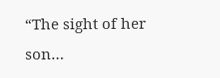“The sight of her son…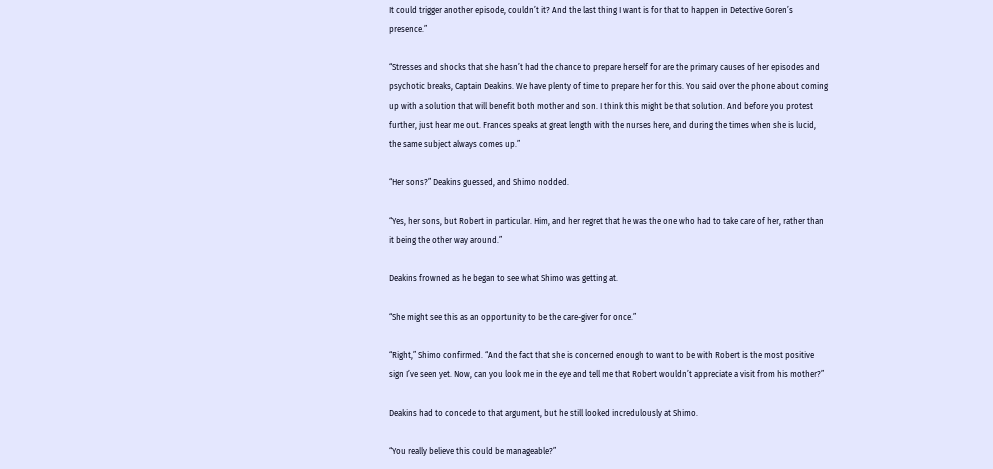It could trigger another episode, couldn’t it? And the last thing I want is for that to happen in Detective Goren’s presence.”

“Stresses and shocks that she hasn’t had the chance to prepare herself for are the primary causes of her episodes and psychotic breaks, Captain Deakins. We have plenty of time to prepare her for this. You said over the phone about coming up with a solution that will benefit both mother and son. I think this might be that solution. And before you protest further, just hear me out. Frances speaks at great length with the nurses here, and during the times when she is lucid, the same subject always comes up.”

“Her sons?” Deakins guessed, and Shimo nodded.

“Yes, her sons, but Robert in particular. Him, and her regret that he was the one who had to take care of her, rather than it being the other way around.”

Deakins frowned as he began to see what Shimo was getting at.

“She might see this as an opportunity to be the care-giver for once.”

“Right,” Shimo confirmed. “And the fact that she is concerned enough to want to be with Robert is the most positive sign I’ve seen yet. Now, can you look me in the eye and tell me that Robert wouldn’t appreciate a visit from his mother?”

Deakins had to concede to that argument, but he still looked incredulously at Shimo.

“You really believe this could be manageable?”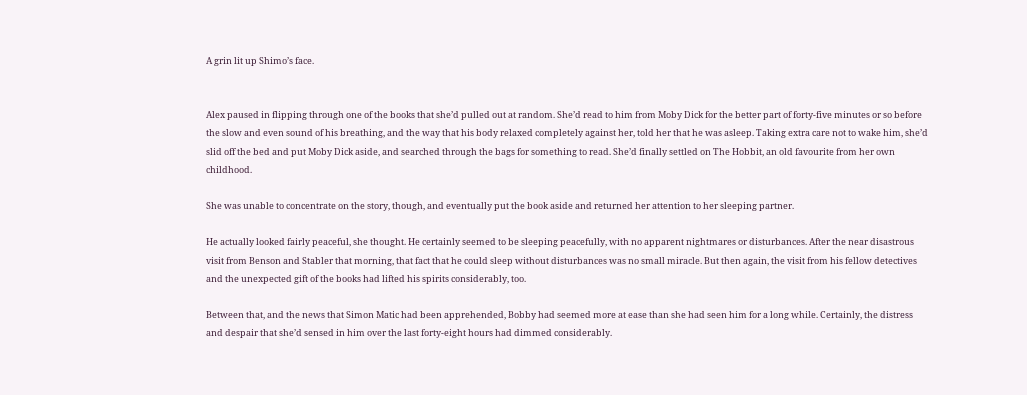A grin lit up Shimo’s face.


Alex paused in flipping through one of the books that she’d pulled out at random. She’d read to him from Moby Dick for the better part of forty-five minutes or so before the slow and even sound of his breathing, and the way that his body relaxed completely against her, told her that he was asleep. Taking extra care not to wake him, she’d slid off the bed and put Moby Dick aside, and searched through the bags for something to read. She’d finally settled on The Hobbit, an old favourite from her own childhood.

She was unable to concentrate on the story, though, and eventually put the book aside and returned her attention to her sleeping partner.

He actually looked fairly peaceful, she thought. He certainly seemed to be sleeping peacefully, with no apparent nightmares or disturbances. After the near disastrous visit from Benson and Stabler that morning, that fact that he could sleep without disturbances was no small miracle. But then again, the visit from his fellow detectives and the unexpected gift of the books had lifted his spirits considerably, too.

Between that, and the news that Simon Matic had been apprehended, Bobby had seemed more at ease than she had seen him for a long while. Certainly, the distress and despair that she’d sensed in him over the last forty-eight hours had dimmed considerably.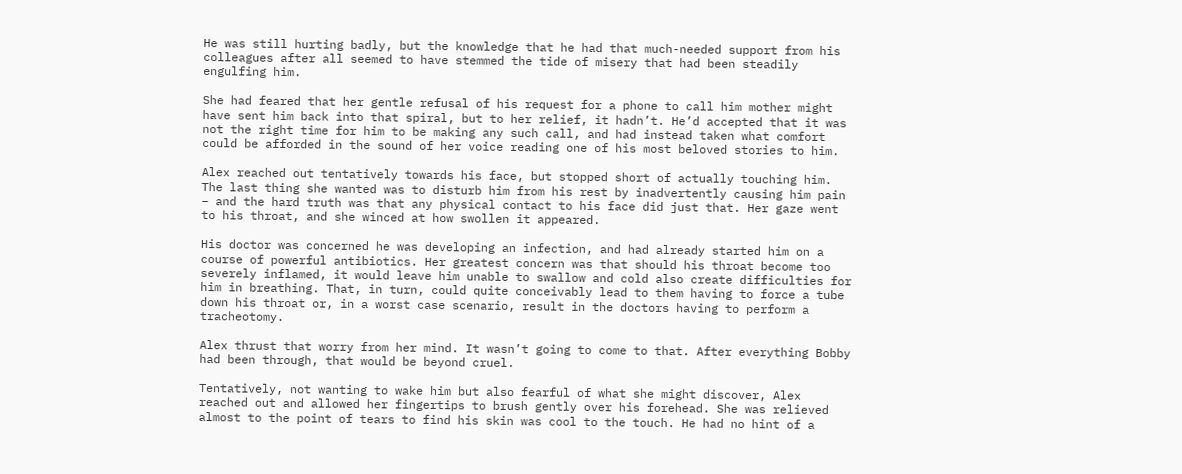He was still hurting badly, but the knowledge that he had that much-needed support from his colleagues after all seemed to have stemmed the tide of misery that had been steadily engulfing him.

She had feared that her gentle refusal of his request for a phone to call him mother might have sent him back into that spiral, but to her relief, it hadn’t. He’d accepted that it was not the right time for him to be making any such call, and had instead taken what comfort could be afforded in the sound of her voice reading one of his most beloved stories to him.

Alex reached out tentatively towards his face, but stopped short of actually touching him. The last thing she wanted was to disturb him from his rest by inadvertently causing him pain – and the hard truth was that any physical contact to his face did just that. Her gaze went to his throat, and she winced at how swollen it appeared.

His doctor was concerned he was developing an infection, and had already started him on a course of powerful antibiotics. Her greatest concern was that should his throat become too severely inflamed, it would leave him unable to swallow and cold also create difficulties for him in breathing. That, in turn, could quite conceivably lead to them having to force a tube down his throat or, in a worst case scenario, result in the doctors having to perform a tracheotomy.

Alex thrust that worry from her mind. It wasn’t going to come to that. After everything Bobby had been through, that would be beyond cruel.

Tentatively, not wanting to wake him but also fearful of what she might discover, Alex reached out and allowed her fingertips to brush gently over his forehead. She was relieved almost to the point of tears to find his skin was cool to the touch. He had no hint of a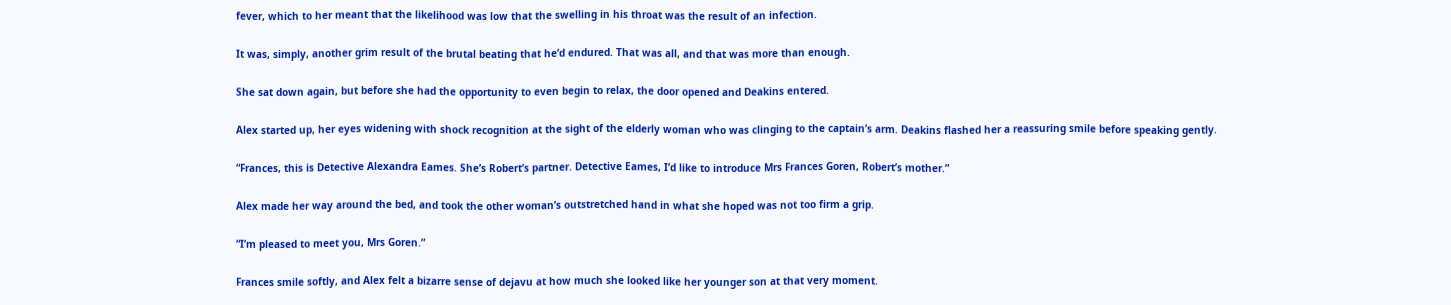fever, which to her meant that the likelihood was low that the swelling in his throat was the result of an infection.

It was, simply, another grim result of the brutal beating that he’d endured. That was all, and that was more than enough.

She sat down again, but before she had the opportunity to even begin to relax, the door opened and Deakins entered.

Alex started up, her eyes widening with shock recognition at the sight of the elderly woman who was clinging to the captain’s arm. Deakins flashed her a reassuring smile before speaking gently.

“Frances, this is Detective Alexandra Eames. She’s Robert’s partner. Detective Eames, I’d like to introduce Mrs Frances Goren, Robert’s mother.”

Alex made her way around the bed, and took the other woman’s outstretched hand in what she hoped was not too firm a grip.

“I’m pleased to meet you, Mrs Goren.”

Frances smile softly, and Alex felt a bizarre sense of dejavu at how much she looked like her younger son at that very moment.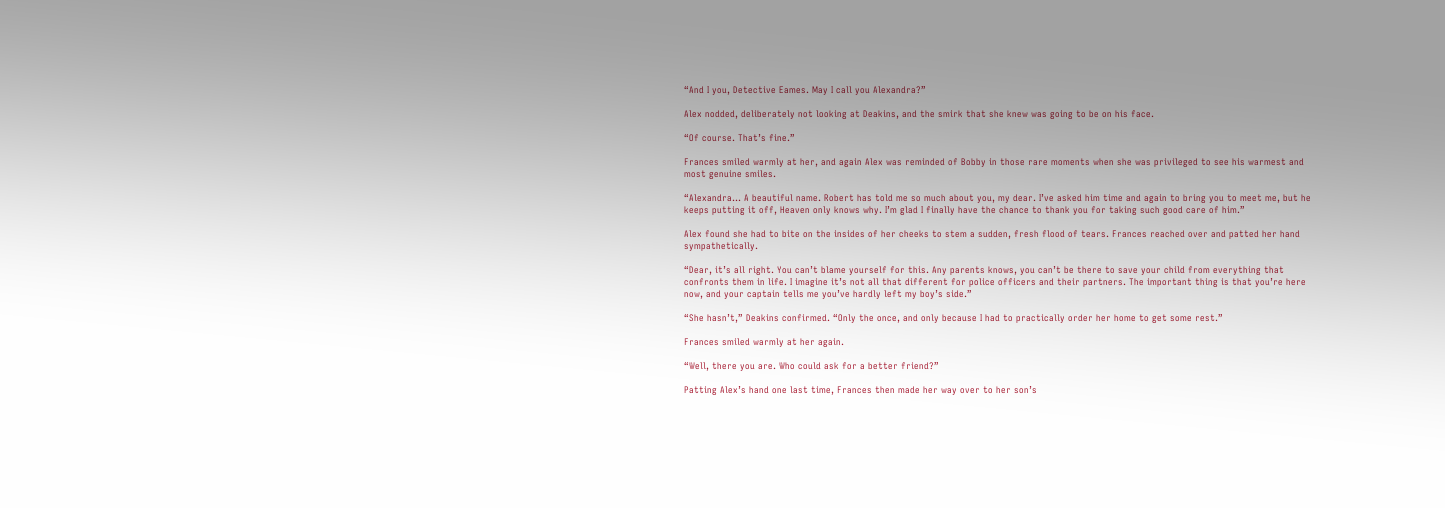“And I you, Detective Eames. May I call you Alexandra?”

Alex nodded, deliberately not looking at Deakins, and the smirk that she knew was going to be on his face.

“Of course. That’s fine.”

Frances smiled warmly at her, and again Alex was reminded of Bobby in those rare moments when she was privileged to see his warmest and most genuine smiles.

“Alexandra… A beautiful name. Robert has told me so much about you, my dear. I’ve asked him time and again to bring you to meet me, but he keeps putting it off, Heaven only knows why. I’m glad I finally have the chance to thank you for taking such good care of him.”

Alex found she had to bite on the insides of her cheeks to stem a sudden, fresh flood of tears. Frances reached over and patted her hand sympathetically.

“Dear, it’s all right. You can’t blame yourself for this. Any parents knows, you can’t be there to save your child from everything that confronts them in life. I imagine it’s not all that different for police officers and their partners. The important thing is that you’re here now, and your captain tells me you’ve hardly left my boy’s side.”

“She hasn’t,” Deakins confirmed. “Only the once, and only because I had to practically order her home to get some rest.”

Frances smiled warmly at her again.

“Well, there you are. Who could ask for a better friend?”

Patting Alex’s hand one last time, Frances then made her way over to her son’s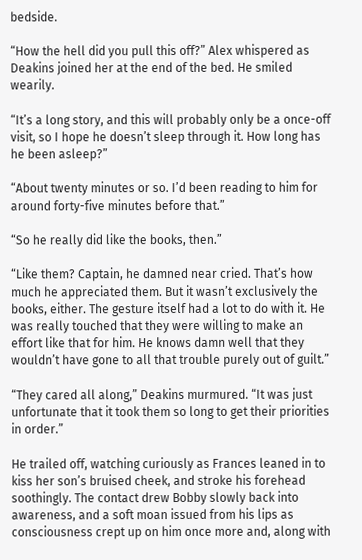bedside.

“How the hell did you pull this off?” Alex whispered as Deakins joined her at the end of the bed. He smiled wearily.

“It’s a long story, and this will probably only be a once-off visit, so I hope he doesn’t sleep through it. How long has he been asleep?”

“About twenty minutes or so. I’d been reading to him for around forty-five minutes before that.”

“So he really did like the books, then.”

“Like them? Captain, he damned near cried. That’s how much he appreciated them. But it wasn’t exclusively the books, either. The gesture itself had a lot to do with it. He was really touched that they were willing to make an effort like that for him. He knows damn well that they wouldn’t have gone to all that trouble purely out of guilt.”

“They cared all along,” Deakins murmured. “It was just unfortunate that it took them so long to get their priorities in order.”

He trailed off, watching curiously as Frances leaned in to kiss her son’s bruised cheek, and stroke his forehead soothingly. The contact drew Bobby slowly back into awareness, and a soft moan issued from his lips as consciousness crept up on him once more and, along with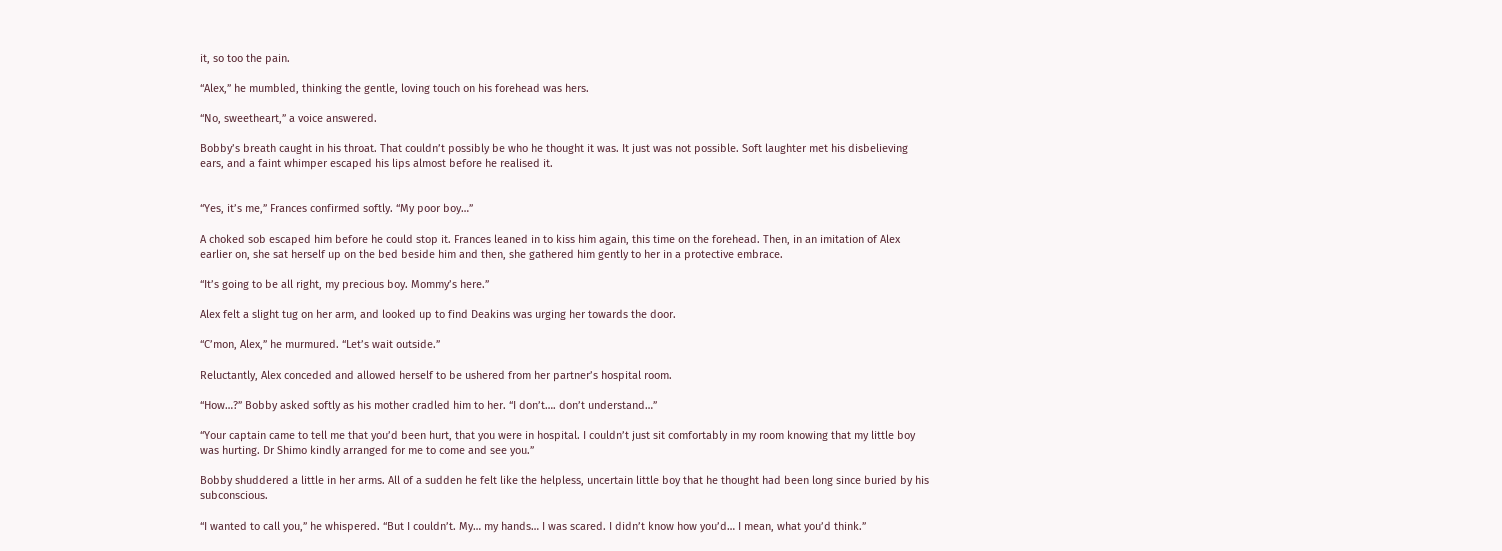it, so too the pain.

“Alex,” he mumbled, thinking the gentle, loving touch on his forehead was hers.

“No, sweetheart,” a voice answered.

Bobby’s breath caught in his throat. That couldn’t possibly be who he thought it was. It just was not possible. Soft laughter met his disbelieving ears, and a faint whimper escaped his lips almost before he realised it.


“Yes, it’s me,” Frances confirmed softly. “My poor boy…”

A choked sob escaped him before he could stop it. Frances leaned in to kiss him again, this time on the forehead. Then, in an imitation of Alex earlier on, she sat herself up on the bed beside him and then, she gathered him gently to her in a protective embrace.

“It’s going to be all right, my precious boy. Mommy’s here.”

Alex felt a slight tug on her arm, and looked up to find Deakins was urging her towards the door.

“C’mon, Alex,” he murmured. “Let’s wait outside.”

Reluctantly, Alex conceded and allowed herself to be ushered from her partner’s hospital room.

“How…?” Bobby asked softly as his mother cradled him to her. “I don’t…. don’t understand…”

“Your captain came to tell me that you’d been hurt, that you were in hospital. I couldn’t just sit comfortably in my room knowing that my little boy was hurting. Dr Shimo kindly arranged for me to come and see you.”

Bobby shuddered a little in her arms. All of a sudden he felt like the helpless, uncertain little boy that he thought had been long since buried by his subconscious.

“I wanted to call you,” he whispered. “But I couldn’t. My… my hands… I was scared. I didn’t know how you’d… I mean, what you’d think.”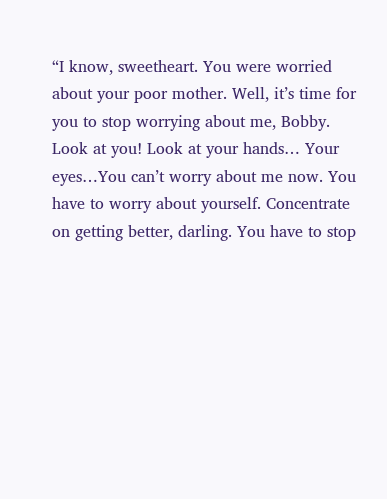“I know, sweetheart. You were worried about your poor mother. Well, it’s time for you to stop worrying about me, Bobby. Look at you! Look at your hands… Your eyes…You can’t worry about me now. You have to worry about yourself. Concentrate on getting better, darling. You have to stop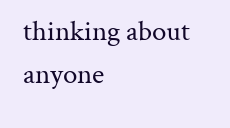thinking about anyone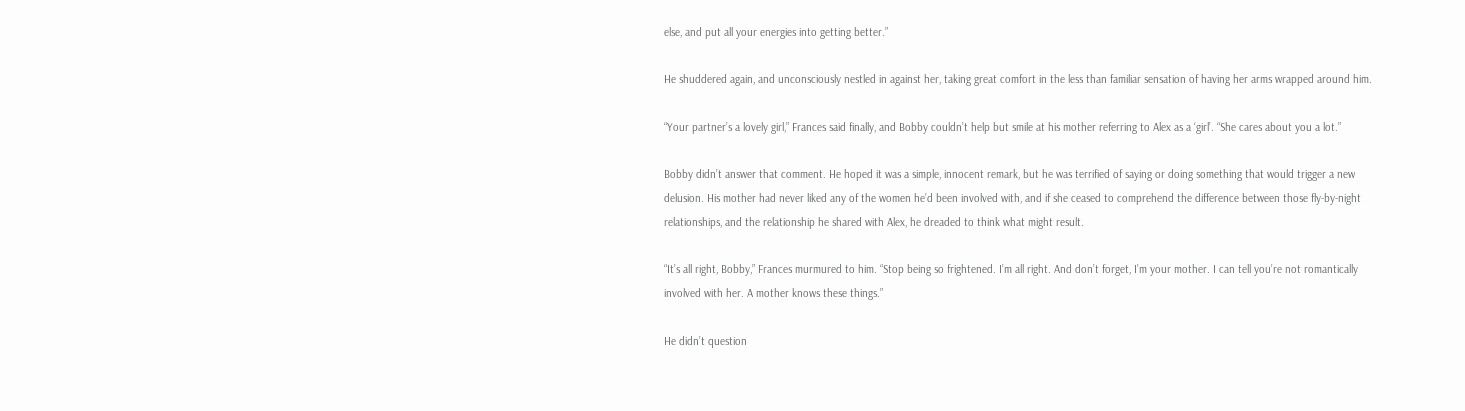else, and put all your energies into getting better.”

He shuddered again, and unconsciously nestled in against her, taking great comfort in the less than familiar sensation of having her arms wrapped around him.

“Your partner’s a lovely girl,” Frances said finally, and Bobby couldn’t help but smile at his mother referring to Alex as a ‘girl’. “She cares about you a lot.”

Bobby didn’t answer that comment. He hoped it was a simple, innocent remark, but he was terrified of saying or doing something that would trigger a new delusion. His mother had never liked any of the women he’d been involved with, and if she ceased to comprehend the difference between those fly-by-night relationships, and the relationship he shared with Alex, he dreaded to think what might result.

“It’s all right, Bobby,” Frances murmured to him. “Stop being so frightened. I’m all right. And don’t forget, I’m your mother. I can tell you’re not romantically involved with her. A mother knows these things.”

He didn’t question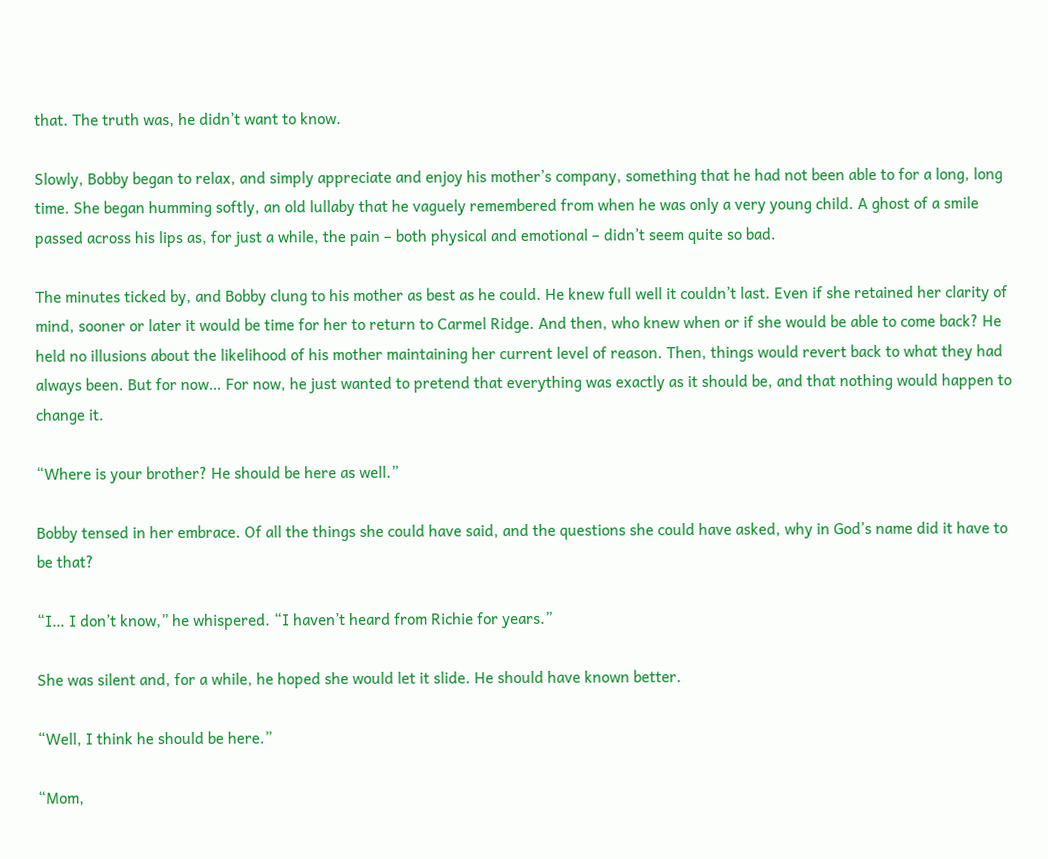that. The truth was, he didn’t want to know.

Slowly, Bobby began to relax, and simply appreciate and enjoy his mother’s company, something that he had not been able to for a long, long time. She began humming softly, an old lullaby that he vaguely remembered from when he was only a very young child. A ghost of a smile passed across his lips as, for just a while, the pain – both physical and emotional – didn’t seem quite so bad.

The minutes ticked by, and Bobby clung to his mother as best as he could. He knew full well it couldn’t last. Even if she retained her clarity of mind, sooner or later it would be time for her to return to Carmel Ridge. And then, who knew when or if she would be able to come back? He held no illusions about the likelihood of his mother maintaining her current level of reason. Then, things would revert back to what they had always been. But for now… For now, he just wanted to pretend that everything was exactly as it should be, and that nothing would happen to change it.

“Where is your brother? He should be here as well.”

Bobby tensed in her embrace. Of all the things she could have said, and the questions she could have asked, why in God’s name did it have to be that?

“I… I don’t know,” he whispered. “I haven’t heard from Richie for years.”

She was silent and, for a while, he hoped she would let it slide. He should have known better.

“Well, I think he should be here.”

“Mom,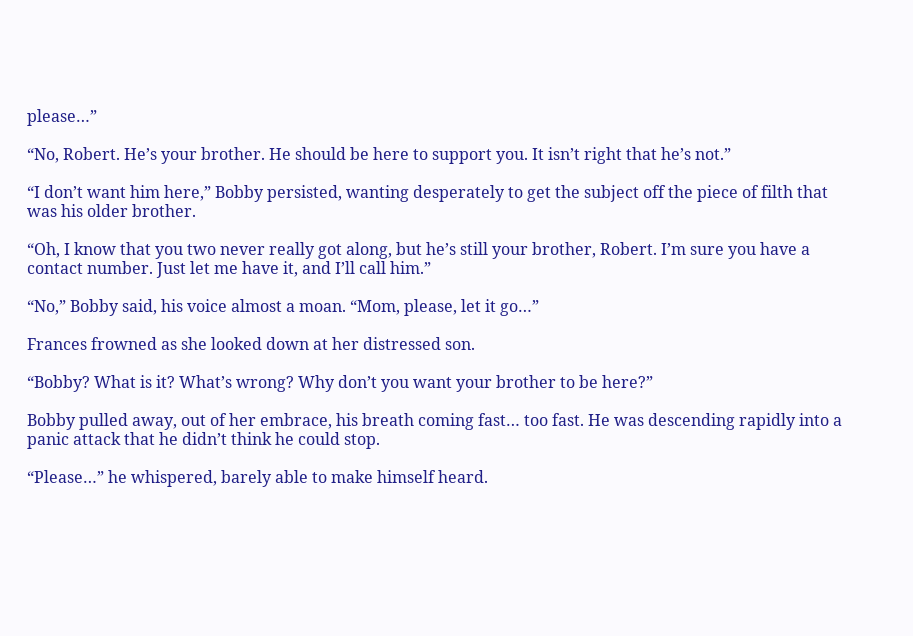please…”

“No, Robert. He’s your brother. He should be here to support you. It isn’t right that he’s not.”

“I don’t want him here,” Bobby persisted, wanting desperately to get the subject off the piece of filth that was his older brother.

“Oh, I know that you two never really got along, but he’s still your brother, Robert. I’m sure you have a contact number. Just let me have it, and I’ll call him.”

“No,” Bobby said, his voice almost a moan. “Mom, please, let it go…”

Frances frowned as she looked down at her distressed son.

“Bobby? What is it? What’s wrong? Why don’t you want your brother to be here?”

Bobby pulled away, out of her embrace, his breath coming fast… too fast. He was descending rapidly into a panic attack that he didn’t think he could stop.

“Please…” he whispered, barely able to make himself heard.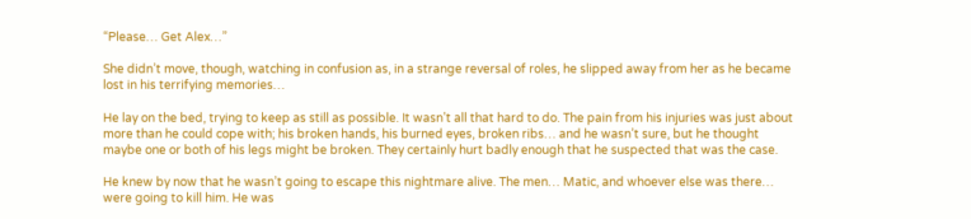“Please… Get Alex…”

She didn’t move, though, watching in confusion as, in a strange reversal of roles, he slipped away from her as he became lost in his terrifying memories…

He lay on the bed, trying to keep as still as possible. It wasn’t all that hard to do. The pain from his injuries was just about more than he could cope with; his broken hands, his burned eyes, broken ribs… and he wasn’t sure, but he thought maybe one or both of his legs might be broken. They certainly hurt badly enough that he suspected that was the case.

He knew by now that he wasn’t going to escape this nightmare alive. The men… Matic, and whoever else was there… were going to kill him. He was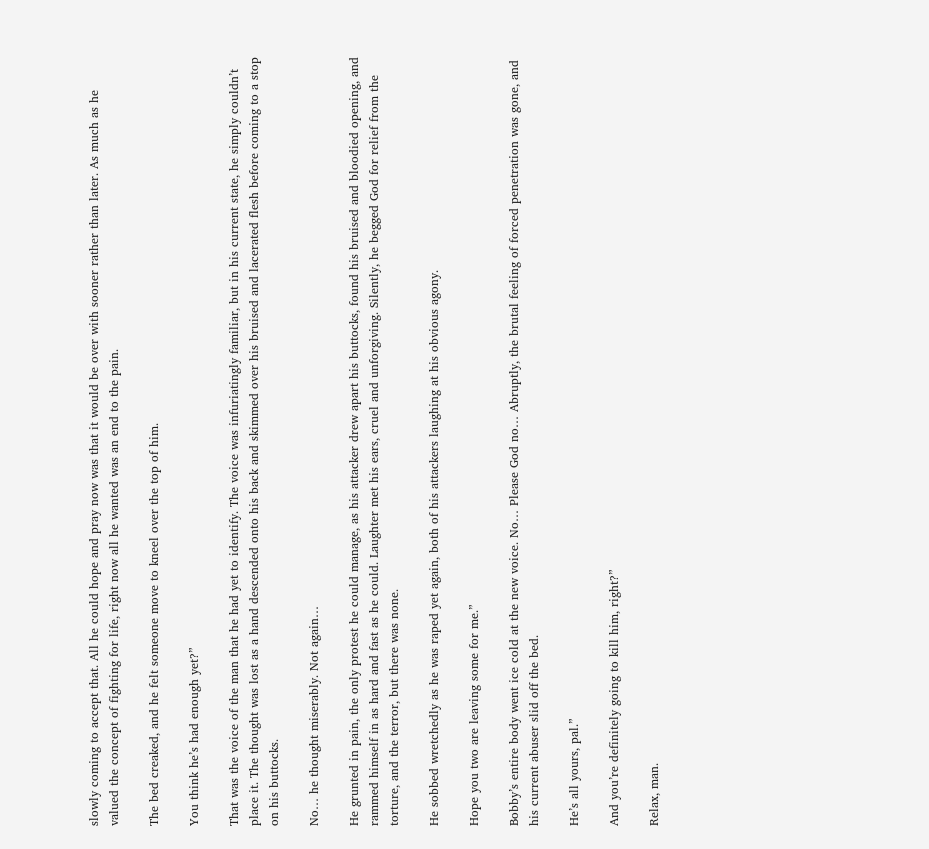slowly coming to accept that. All he could hope and pray now was that it would be over with sooner rather than later. As much as he valued the concept of fighting for life, right now all he wanted was an end to the pain.

The bed creaked, and he felt someone move to kneel over the top of him.

You think he’s had enough yet?”

That was the voice of the man that he had yet to identify. The voice was infuriatingly familiar, but in his current state, he simply couldn’t place it. The thought was lost as a hand descended onto his back and skimmed over his bruised and lacerated flesh before coming to a stop on his buttocks.

No… he thought miserably. Not again…

He grunted in pain, the only protest he could manage, as his attacker drew apart his buttocks, found his bruised and bloodied opening, and rammed himself in as hard and fast as he could. Laughter met his ears, cruel and unforgiving. Silently, he begged God for relief from the torture, and the terror, but there was none.

He sobbed wretchedly as he was raped yet again, both of his attackers laughing at his obvious agony.

Hope you two are leaving some for me.”

Bobby’s entire body went ice cold at the new voice. No… Please God no… Abruptly, the brutal feeling of forced penetration was gone, and his current abuser slid off the bed.

He’s all yours, pal.”

And you’re definitely going to kill him, right?”

Relax, man.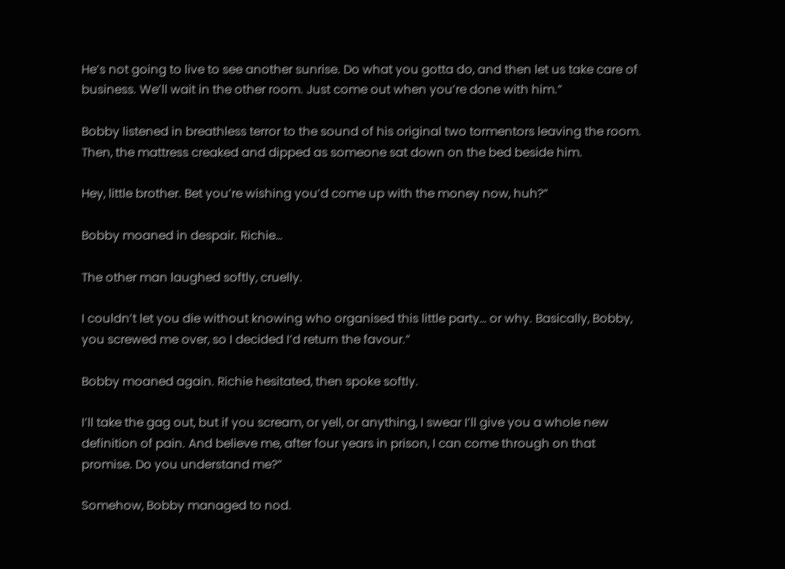He’s not going to live to see another sunrise. Do what you gotta do, and then let us take care of business. We’ll wait in the other room. Just come out when you’re done with him.”

Bobby listened in breathless terror to the sound of his original two tormentors leaving the room. Then, the mattress creaked and dipped as someone sat down on the bed beside him.

Hey, little brother. Bet you’re wishing you’d come up with the money now, huh?”

Bobby moaned in despair. Richie…

The other man laughed softly, cruelly.

I couldn’t let you die without knowing who organised this little party… or why. Basically, Bobby, you screwed me over, so I decided I’d return the favour.”

Bobby moaned again. Richie hesitated, then spoke softly.

I’ll take the gag out, but if you scream, or yell, or anything, I swear I’ll give you a whole new definition of pain. And believe me, after four years in prison, I can come through on that promise. Do you understand me?”

Somehow, Bobby managed to nod.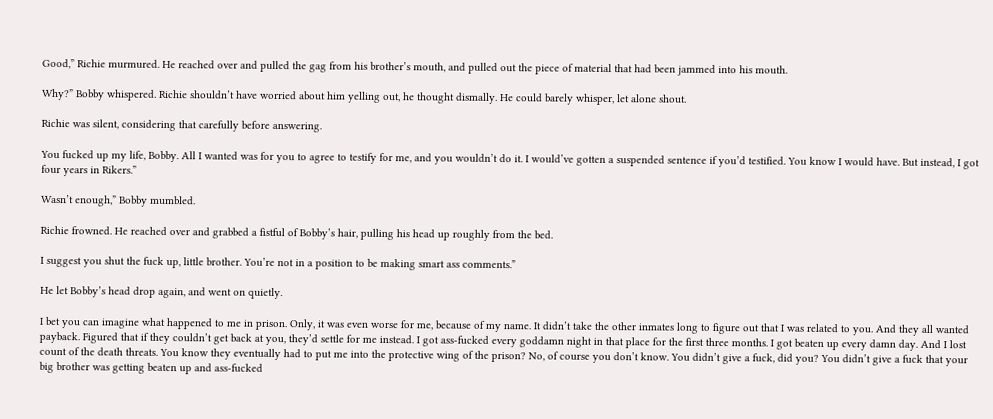Good,” Richie murmured. He reached over and pulled the gag from his brother’s mouth, and pulled out the piece of material that had been jammed into his mouth.

Why?” Bobby whispered. Richie shouldn’t have worried about him yelling out, he thought dismally. He could barely whisper, let alone shout.

Richie was silent, considering that carefully before answering.

You fucked up my life, Bobby. All I wanted was for you to agree to testify for me, and you wouldn’t do it. I would’ve gotten a suspended sentence if you’d testified. You know I would have. But instead, I got four years in Rikers.”

Wasn’t enough,” Bobby mumbled.

Richie frowned. He reached over and grabbed a fistful of Bobby’s hair, pulling his head up roughly from the bed.

I suggest you shut the fuck up, little brother. You’re not in a position to be making smart ass comments.”

He let Bobby’s head drop again, and went on quietly.

I bet you can imagine what happened to me in prison. Only, it was even worse for me, because of my name. It didn’t take the other inmates long to figure out that I was related to you. And they all wanted payback. Figured that if they couldn’t get back at you, they’d settle for me instead. I got ass-fucked every goddamn night in that place for the first three months. I got beaten up every damn day. And I lost count of the death threats. You know they eventually had to put me into the protective wing of the prison? No, of course you don’t know. You didn’t give a fuck, did you? You didn’t give a fuck that your big brother was getting beaten up and ass-fucked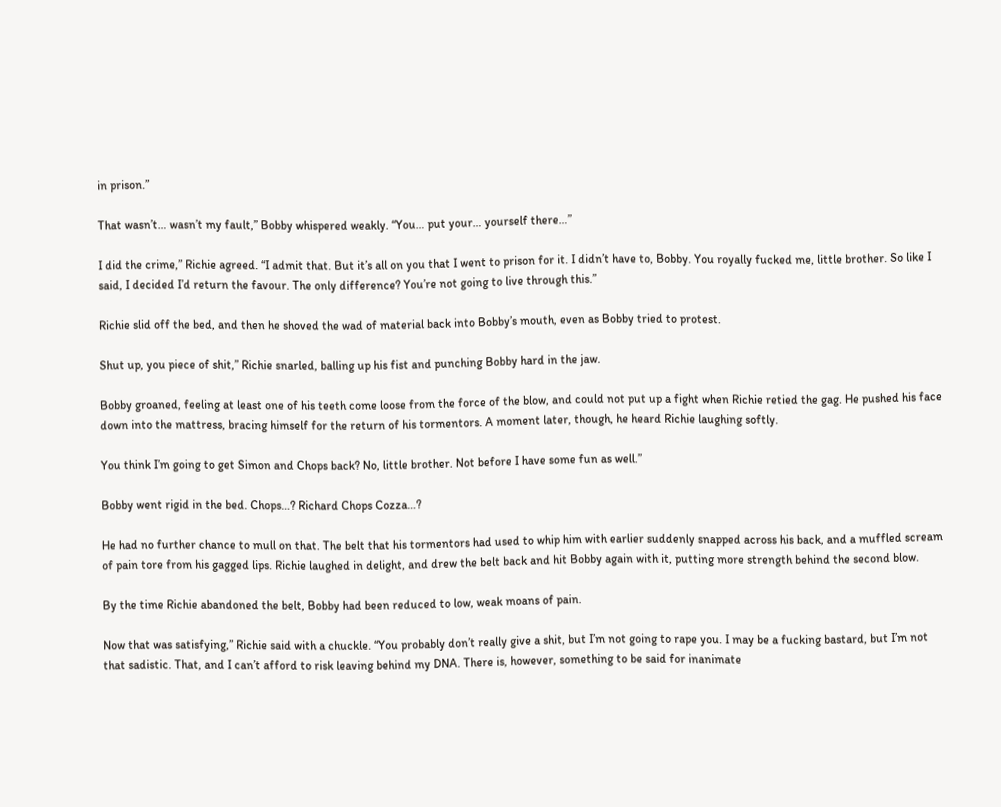in prison.”

That wasn’t… wasn’t my fault,” Bobby whispered weakly. “You… put your… yourself there…”

I did the crime,” Richie agreed. “I admit that. But it’s all on you that I went to prison for it. I didn’t have to, Bobby. You royally fucked me, little brother. So like I said, I decided I’d return the favour. The only difference? You’re not going to live through this.”

Richie slid off the bed, and then he shoved the wad of material back into Bobby’s mouth, even as Bobby tried to protest.

Shut up, you piece of shit,” Richie snarled, balling up his fist and punching Bobby hard in the jaw.

Bobby groaned, feeling at least one of his teeth come loose from the force of the blow, and could not put up a fight when Richie retied the gag. He pushed his face down into the mattress, bracing himself for the return of his tormentors. A moment later, though, he heard Richie laughing softly.

You think I’m going to get Simon and Chops back? No, little brother. Not before I have some fun as well.”

Bobby went rigid in the bed. Chops…? Richard Chops Cozza…?

He had no further chance to mull on that. The belt that his tormentors had used to whip him with earlier suddenly snapped across his back, and a muffled scream of pain tore from his gagged lips. Richie laughed in delight, and drew the belt back and hit Bobby again with it, putting more strength behind the second blow.

By the time Richie abandoned the belt, Bobby had been reduced to low, weak moans of pain.

Now that was satisfying,” Richie said with a chuckle. “You probably don’t really give a shit, but I’m not going to rape you. I may be a fucking bastard, but I’m not that sadistic. That, and I can’t afford to risk leaving behind my DNA. There is, however, something to be said for inanimate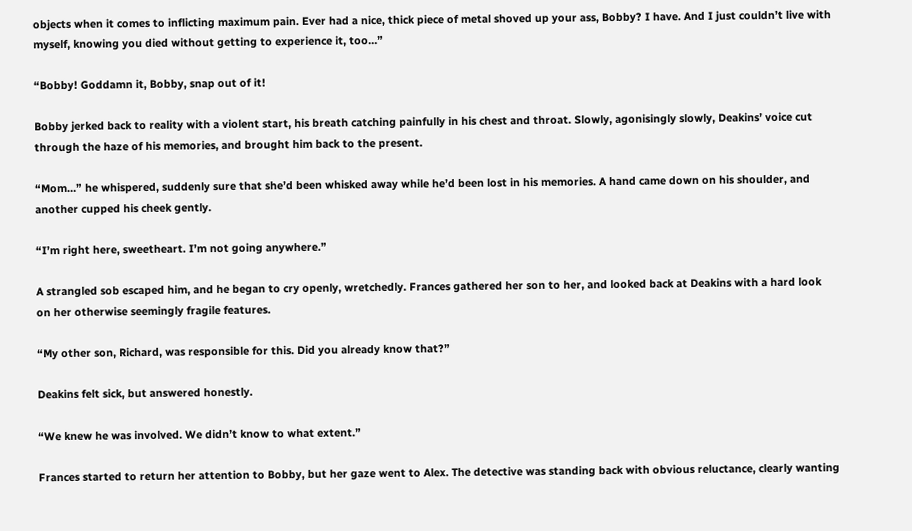objects when it comes to inflicting maximum pain. Ever had a nice, thick piece of metal shoved up your ass, Bobby? I have. And I just couldn’t live with myself, knowing you died without getting to experience it, too…”

“Bobby! Goddamn it, Bobby, snap out of it!

Bobby jerked back to reality with a violent start, his breath catching painfully in his chest and throat. Slowly, agonisingly slowly, Deakins’ voice cut through the haze of his memories, and brought him back to the present.

“Mom…” he whispered, suddenly sure that she’d been whisked away while he’d been lost in his memories. A hand came down on his shoulder, and another cupped his cheek gently.

“I’m right here, sweetheart. I’m not going anywhere.”

A strangled sob escaped him, and he began to cry openly, wretchedly. Frances gathered her son to her, and looked back at Deakins with a hard look on her otherwise seemingly fragile features.

“My other son, Richard, was responsible for this. Did you already know that?”

Deakins felt sick, but answered honestly.

“We knew he was involved. We didn’t know to what extent.”

Frances started to return her attention to Bobby, but her gaze went to Alex. The detective was standing back with obvious reluctance, clearly wanting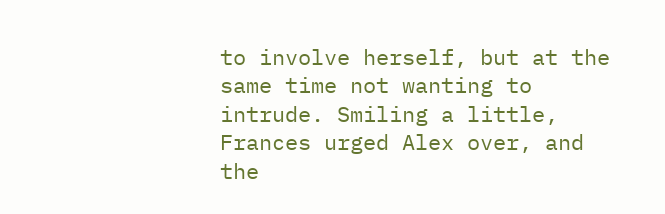to involve herself, but at the same time not wanting to intrude. Smiling a little, Frances urged Alex over, and the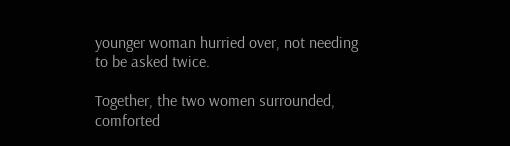younger woman hurried over, not needing to be asked twice.

Together, the two women surrounded, comforted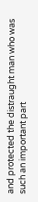and protected the distraught man who was such an important part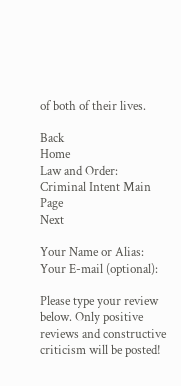of both of their lives.

Back                         Home                              Law and Order: Criminal Intent Main Page                              Next

Your Name or Alias:      Your E-mail (optional):

Please type your review below. Only positive reviews and constructive criticism will be posted!